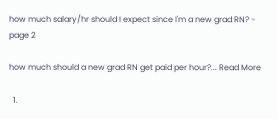how much salary/hr should I expect since I'm a new grad RN? - page 2

how much should a new grad RN get paid per hour?... Read More

  1.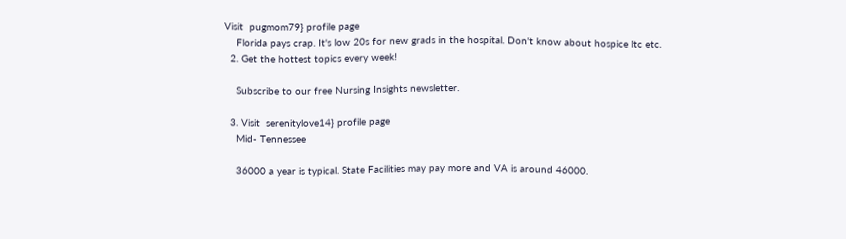Visit  pugmom79} profile page
    Florida pays crap. It's low 20s for new grads in the hospital. Don't know about hospice ltc etc.
  2. Get the hottest topics every week!

    Subscribe to our free Nursing Insights newsletter.

  3. Visit  serenitylove14} profile page
    Mid- Tennessee

    36000 a year is typical. State Facilities may pay more and VA is around 46000.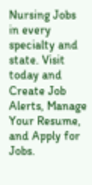Nursing Jobs in every specialty and state. Visit today and Create Job Alerts, Manage Your Resume, and Apply for Jobs.